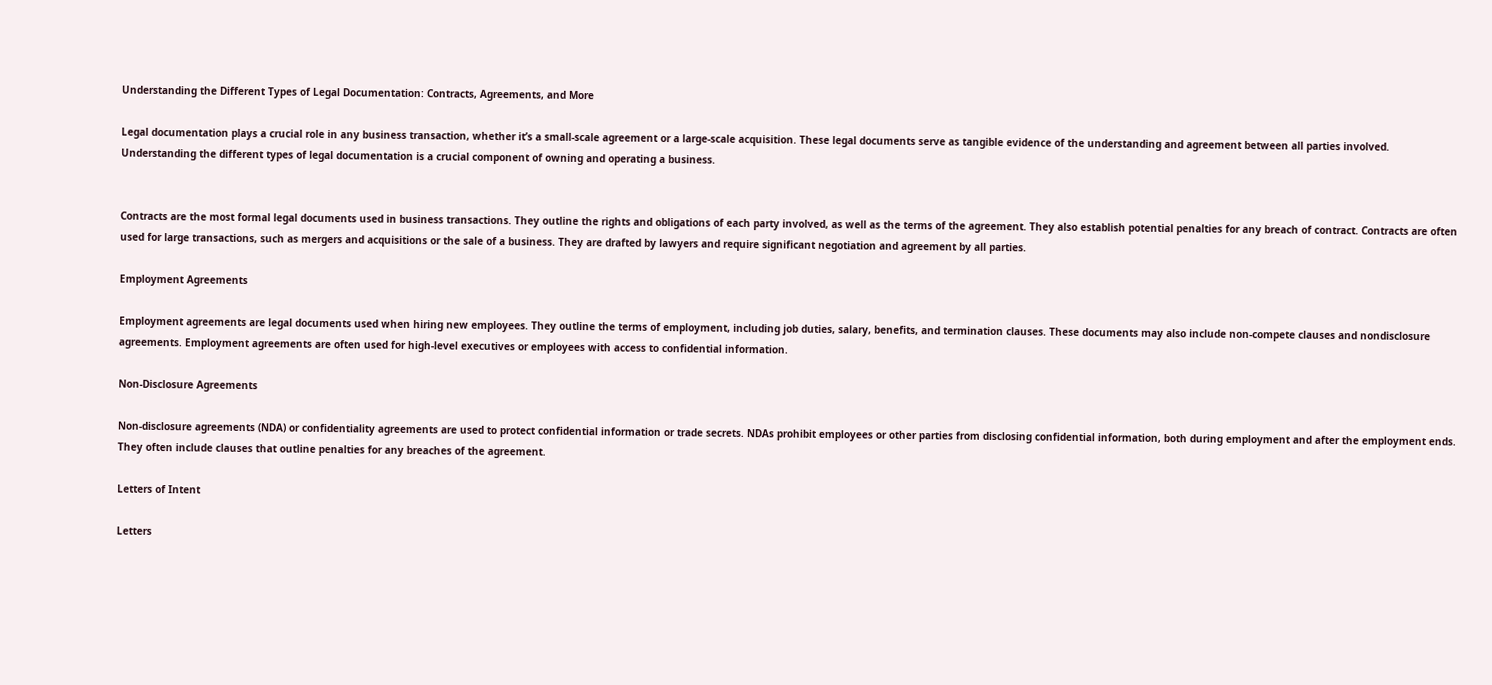Understanding the Different Types of Legal Documentation: Contracts, Agreements, and More

Legal documentation plays a crucial role in any business transaction, whether it’s a small-scale agreement or a large-scale acquisition. These legal documents serve as tangible evidence of the understanding and agreement between all parties involved. Understanding the different types of legal documentation is a crucial component of owning and operating a business.


Contracts are the most formal legal documents used in business transactions. They outline the rights and obligations of each party involved, as well as the terms of the agreement. They also establish potential penalties for any breach of contract. Contracts are often used for large transactions, such as mergers and acquisitions or the sale of a business. They are drafted by lawyers and require significant negotiation and agreement by all parties.

Employment Agreements

Employment agreements are legal documents used when hiring new employees. They outline the terms of employment, including job duties, salary, benefits, and termination clauses. These documents may also include non-compete clauses and nondisclosure agreements. Employment agreements are often used for high-level executives or employees with access to confidential information.

Non-Disclosure Agreements

Non-disclosure agreements (NDA) or confidentiality agreements are used to protect confidential information or trade secrets. NDAs prohibit employees or other parties from disclosing confidential information, both during employment and after the employment ends. They often include clauses that outline penalties for any breaches of the agreement.

Letters of Intent

Letters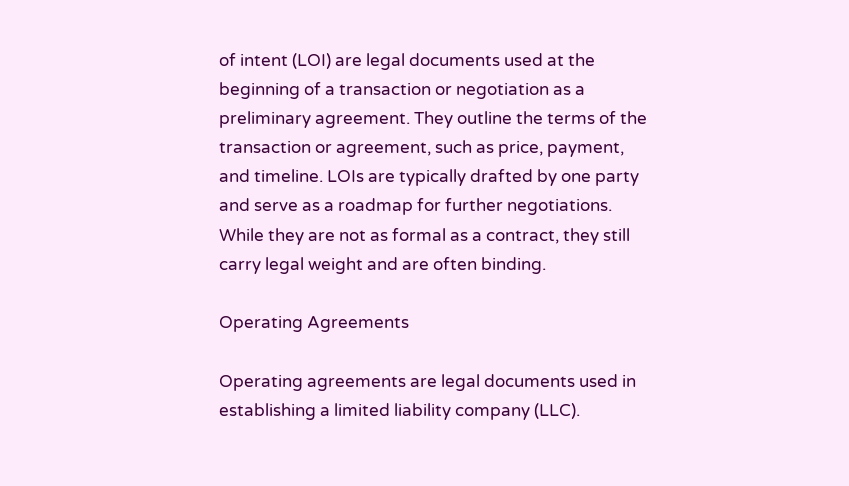of intent (LOI) are legal documents used at the beginning of a transaction or negotiation as a preliminary agreement. They outline the terms of the transaction or agreement, such as price, payment, and timeline. LOIs are typically drafted by one party and serve as a roadmap for further negotiations. While they are not as formal as a contract, they still carry legal weight and are often binding.

Operating Agreements

Operating agreements are legal documents used in establishing a limited liability company (LLC).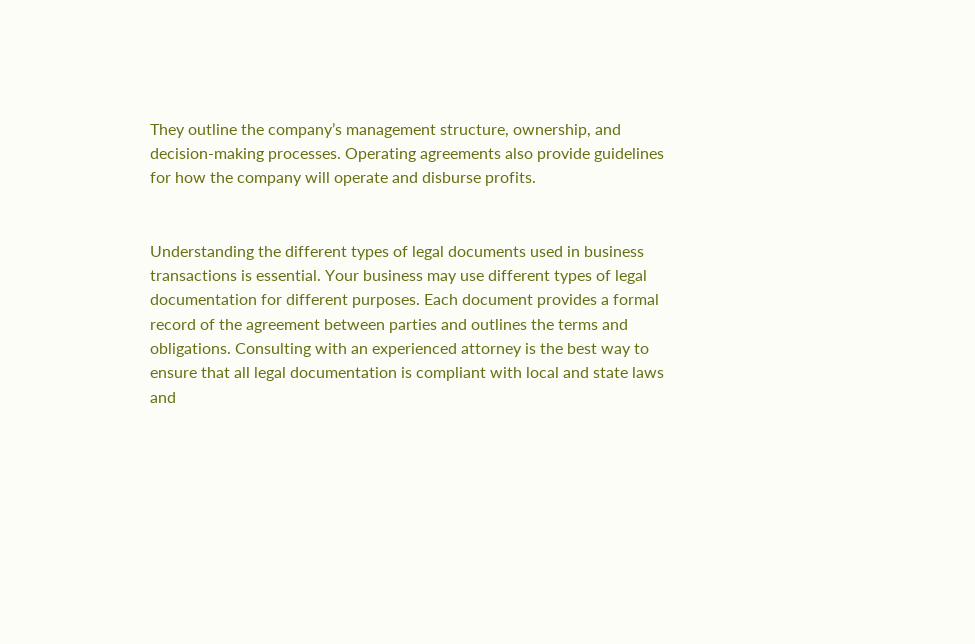They outline the company’s management structure, ownership, and decision-making processes. Operating agreements also provide guidelines for how the company will operate and disburse profits.


Understanding the different types of legal documents used in business transactions is essential. Your business may use different types of legal documentation for different purposes. Each document provides a formal record of the agreement between parties and outlines the terms and obligations. Consulting with an experienced attorney is the best way to ensure that all legal documentation is compliant with local and state laws and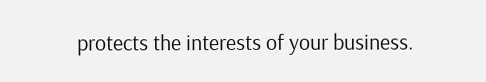protects the interests of your business.